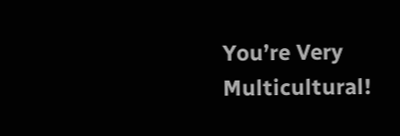You’re Very Multicultural!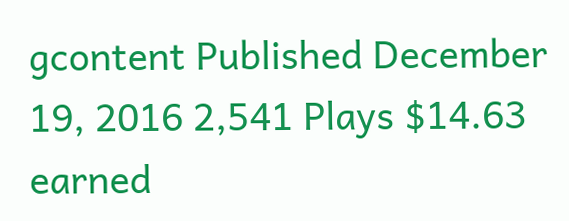gcontent Published December 19, 2016 2,541 Plays $14.63 earned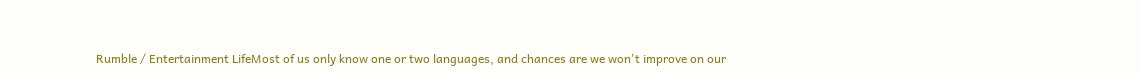Rumble / Entertainment LifeMost of us only know one or two languages, and chances are we won't improve on our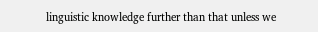linguistic knowledge further than that unless we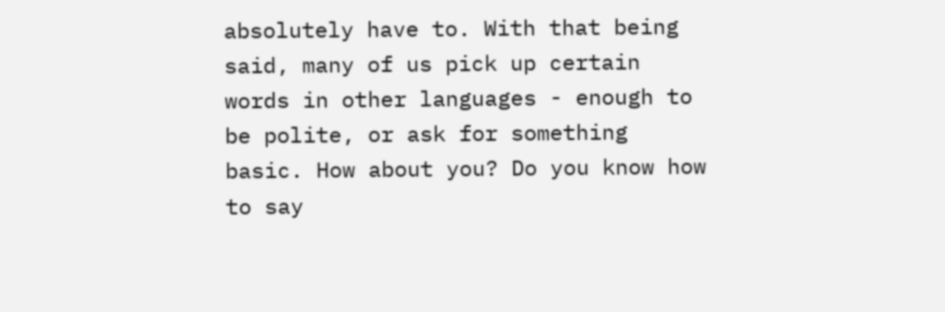absolutely have to. With that being said, many of us pick up certain words in other languages - enough to be polite, or ask for something basic. How about you? Do you know how to say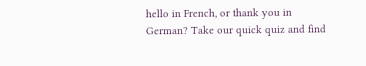hello in French, or thank you in German? Take our quick quiz and find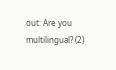out: Are you multilingual? (2)